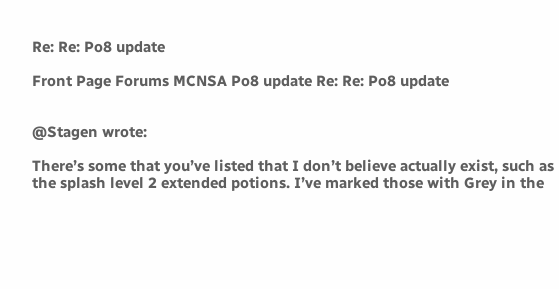Re: Re: Po8 update

Front Page Forums MCNSA Po8 update Re: Re: Po8 update


@Stagen wrote:

There’s some that you’ve listed that I don’t believe actually exist, such as the splash level 2 extended potions. I’ve marked those with Grey in the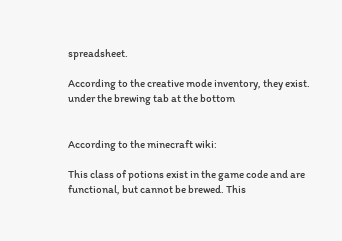spreadsheet.

According to the creative mode inventory, they exist. under the brewing tab at the bottom


According to the minecraft wiki:

This class of potions exist in the game code and are functional, but cannot be brewed. This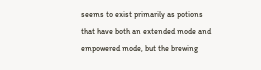seems to exist primarily as potions that have both an extended mode and empowered mode, but the brewing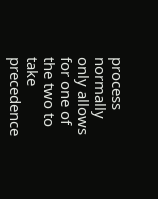process normally only allows for one of the two to take precedence